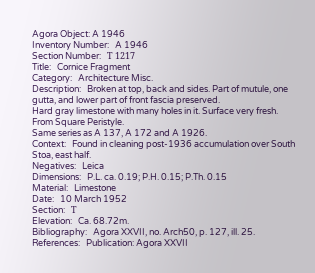Agora Object: A 1946
Inventory Number:   A 1946
Section Number:   Τ 1217
Title:   Cornice Fragment
Category:   Architecture Misc.
Description:   Broken at top, back and sides. Part of mutule, one gutta, and lower part of front fascia preserved.
Hard gray limestone with many holes in it. Surface very fresh.
From Square Peristyle.
Same series as A 137, A 172 and A 1926.
Context:   Found in cleaning post-1936 accumulation over South Stoa, east half.
Negatives:   Leica
Dimensions:   P.L. ca. 0.19; P.H. 0.15; P.Th. 0.15
Material:   Limestone
Date:   10 March 1952
Section:   Τ
Elevation:   Ca. 68.72m.
Bibliography:   Agora XXVII, no. Arch50, p. 127, ill. 25.
References:   Publication: Agora XXVII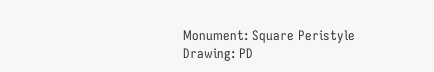Monument: Square Peristyle
Drawing: PD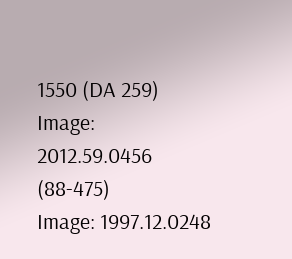1550 (DA 259)
Image: 2012.59.0456 (88-475)
Image: 1997.12.0248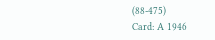(88-475)
Card: A 1946